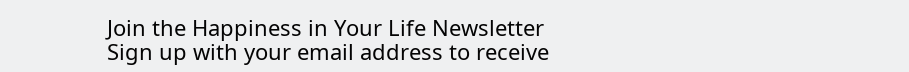Join the Happiness in Your Life Newsletter
Sign up with your email address to receive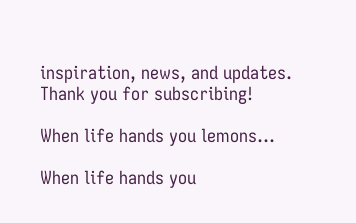inspiration, news, and updates.
Thank you for subscribing!

When life hands you lemons...

When life hands you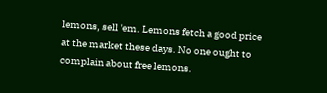lemons, sell 'em. Lemons fetch a good price at the market these days. No one ought to complain about free lemons.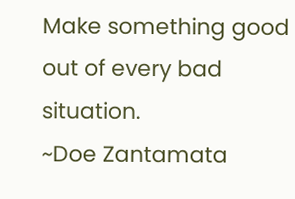Make something good out of every bad situation.
~Doe Zantamata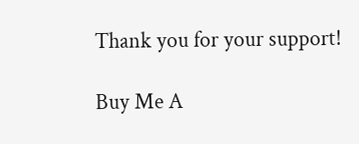Thank you for your support!

Buy Me A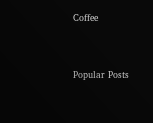Coffee


Popular Posts